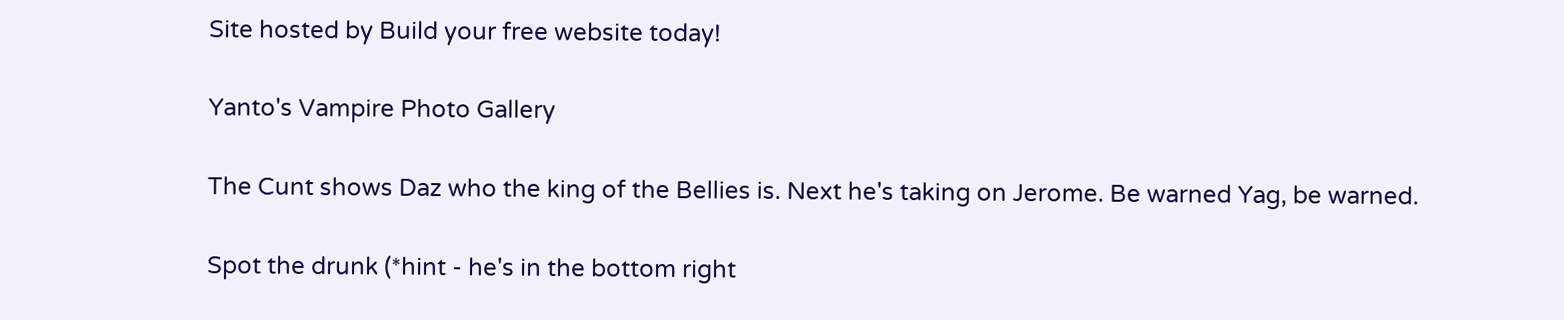Site hosted by Build your free website today!

Yanto's Vampire Photo Gallery

The Cunt shows Daz who the king of the Bellies is. Next he's taking on Jerome. Be warned Yag, be warned.

Spot the drunk (*hint - he's in the bottom right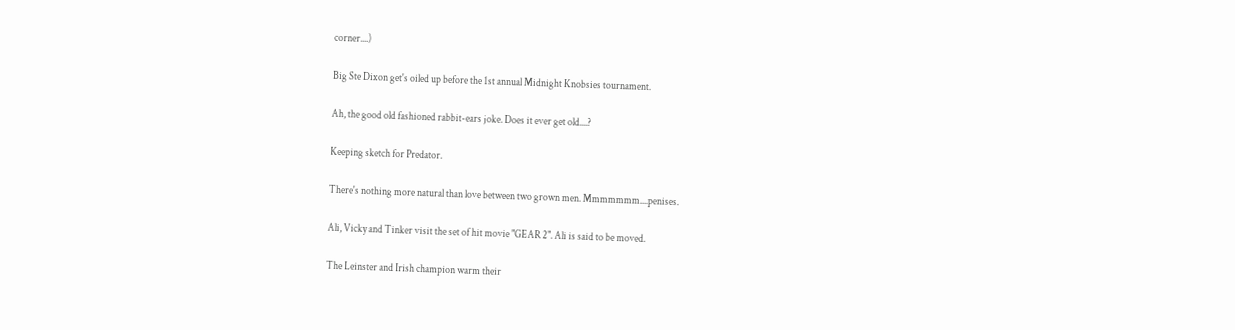corner....)

Big Ste Dixon get's oiled up before the 1st annual Midnight Knobsies tournament.

Ah, the good old fashioned rabbit-ears joke. Does it ever get old....?

Keeping sketch for Predator.

There's nothing more natural than love between two grown men. Mmmmmmm....penises.

Ali, Vicky and Tinker visit the set of hit movie "GEAR 2". Ali is said to be moved.

The Leinster and Irish champion warm their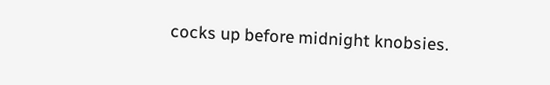cocks up before midnight knobsies.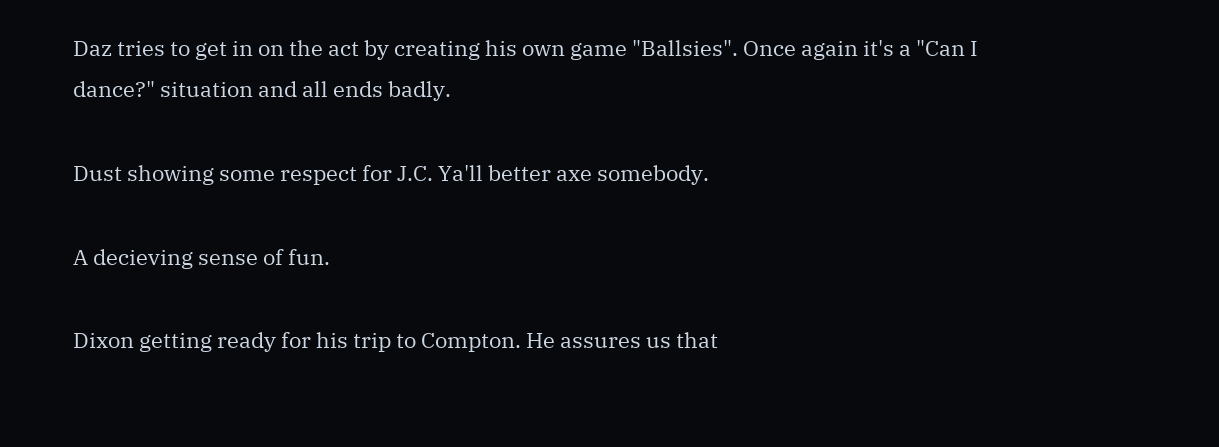Daz tries to get in on the act by creating his own game "Ballsies". Once again it's a "Can I dance?" situation and all ends badly.

Dust showing some respect for J.C. Ya'll better axe somebody.

A decieving sense of fun.

Dixon getting ready for his trip to Compton. He assures us that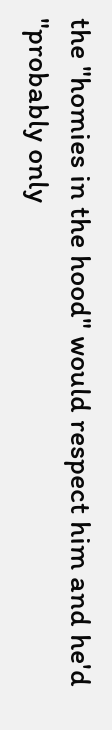the "homies in the hood" would respect him and he'd "probably only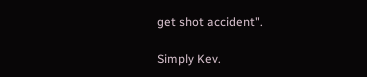get shot accident".

Simply Kev.